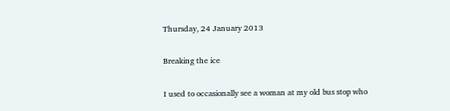Thursday, 24 January 2013

Breaking the ice

I used to occasionally see a woman at my old bus stop who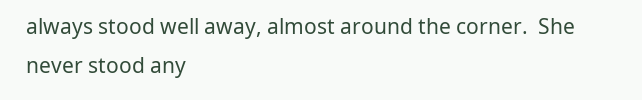always stood well away, almost around the corner.  She never stood any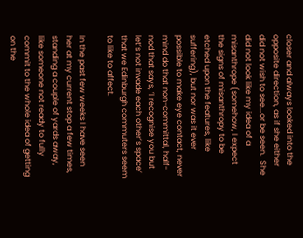closer and always looked into the opposite direction, as if she either did not wish to see...or be seen.  She did not look like my idea of a misanthrope (somehow, I expect the signs of misanthropy to be etched upon the features, like suffering), but nor was it ever possible to make eye contact, never mind do that non-committal, half-nod that says, ‘I recognise you but let’s not invade each other’s space’ that we Edinburgh commuters seem to like to affect.

In the past few weeks I have seen her at my current stop a few times, standing a couple of yards away, like someone not ready to fully commit to the whole idea of getting on the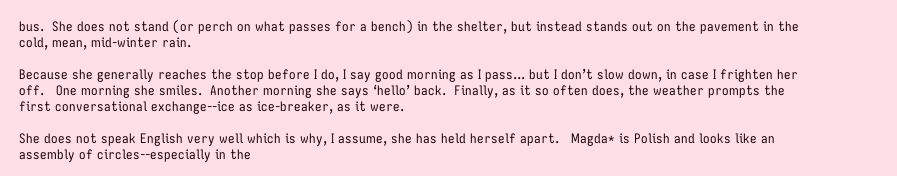bus.  She does not stand (or perch on what passes for a bench) in the shelter, but instead stands out on the pavement in the cold, mean, mid-winter rain.

Because she generally reaches the stop before I do, I say good morning as I pass... but I don’t slow down, in case I frighten her off.   One morning she smiles.  Another morning she says ‘hello’ back.  Finally, as it so often does, the weather prompts the first conversational exchange--ice as ice-breaker, as it were.

She does not speak English very well which is why, I assume, she has held herself apart.   Magda* is Polish and looks like an assembly of circles--especially in the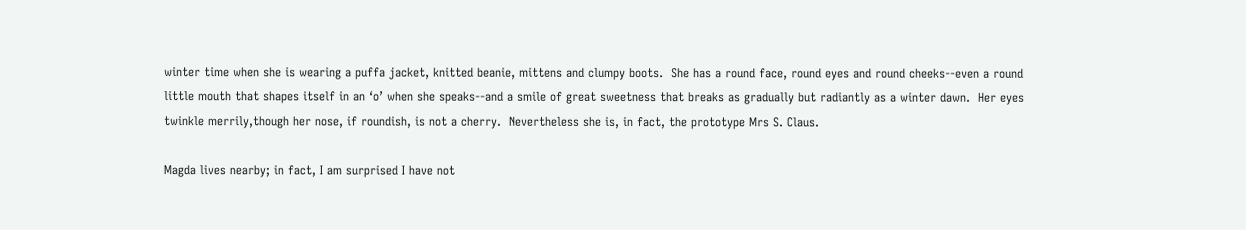winter time when she is wearing a puffa jacket, knitted beanie, mittens and clumpy boots.  She has a round face, round eyes and round cheeks--even a round little mouth that shapes itself in an ‘o’ when she speaks--and a smile of great sweetness that breaks as gradually but radiantly as a winter dawn.  Her eyes twinkle merrily,though her nose, if roundish, is not a cherry.  Nevertheless she is, in fact, the prototype Mrs S. Claus.

Magda lives nearby; in fact, I am surprised I have not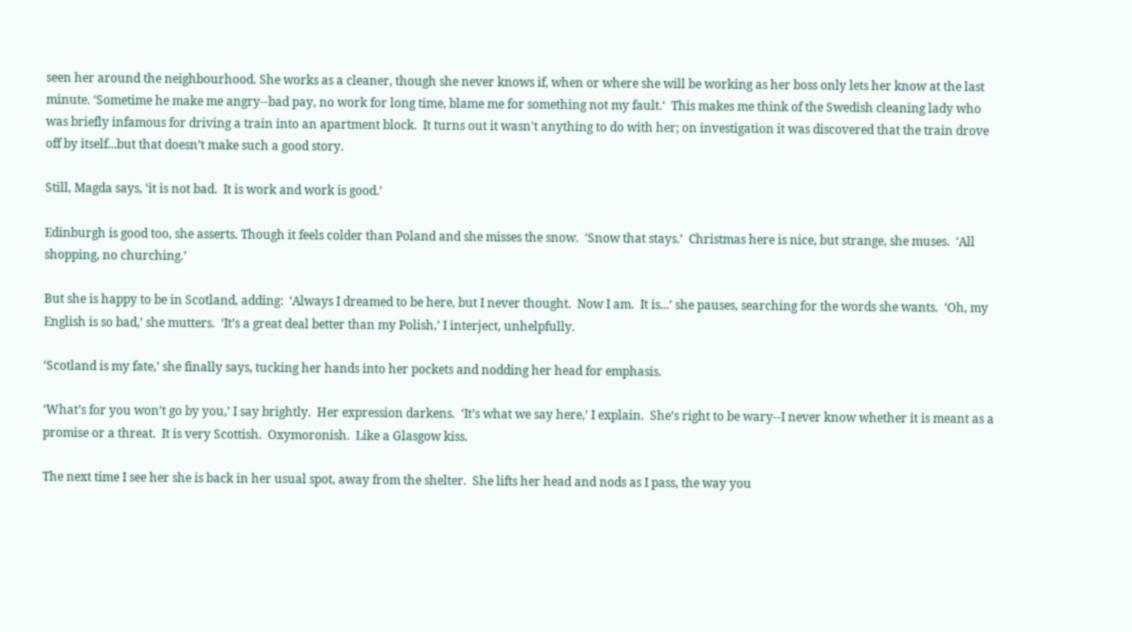seen her around the neighbourhood. She works as a cleaner, though she never knows if, when or where she will be working as her boss only lets her know at the last minute. ‘Sometime he make me angry--bad pay, no work for long time, blame me for something not my fault.‘  This makes me think of the Swedish cleaning lady who was briefly infamous for driving a train into an apartment block.  It turns out it wasn't anything to do with her; on investigation it was discovered that the train drove off by itself...but that doesn’t make such a good story.

Still, Magda says, ‘it is not bad.  It is work and work is good.’

Edinburgh is good too, she asserts. Though it feels colder than Poland and she misses the snow.  ‘Snow that stays.’  Christmas here is nice, but strange, she muses.  ‘All shopping, no churching.’

But she is happy to be in Scotland, adding:  ‘Always I dreamed to be here, but I never thought.  Now I am.  It is...’ she pauses, searching for the words she wants.  ‘Oh, my English is so bad,’ she mutters.  ‘It’s a great deal better than my Polish,’ I interject, unhelpfully.

‘Scotland is my fate,’ she finally says, tucking her hands into her pockets and nodding her head for emphasis.

‘What’s for you won’t go by you,’ I say brightly.  Her expression darkens.  ‘It’s what we say here,’ I explain.  She’s right to be wary--I never know whether it is meant as a promise or a threat.  It is very Scottish.  Oxymoronish.  Like a Glasgow kiss.

The next time I see her she is back in her usual spot, away from the shelter.  She lifts her head and nods as I pass, the way you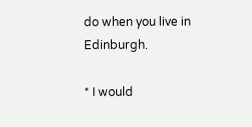do when you live in Edinburgh.

* I would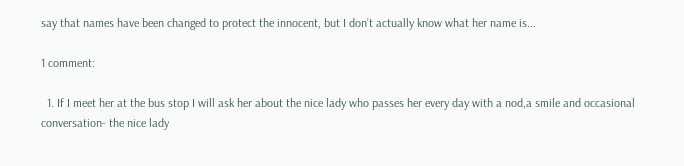say that names have been changed to protect the innocent, but I don’t actually know what her name is...

1 comment:

  1. If I meet her at the bus stop I will ask her about the nice lady who passes her every day with a nod,a smile and occasional conversation- the nice lady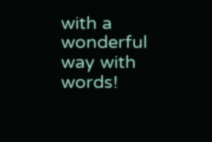with a wonderful way with words!